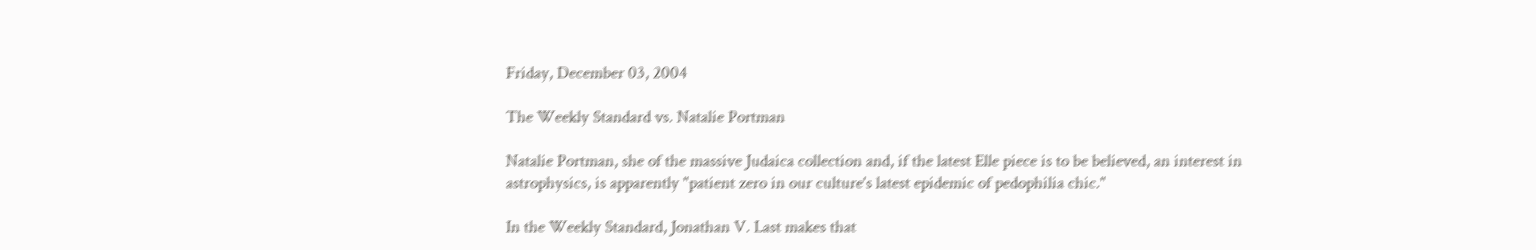Friday, December 03, 2004

The Weekly Standard vs. Natalie Portman

Natalie Portman, she of the massive Judaica collection and, if the latest Elle piece is to be believed, an interest in astrophysics, is apparently "patient zero in our culture's latest epidemic of pedophilia chic."

In the Weekly Standard, Jonathan V. Last makes that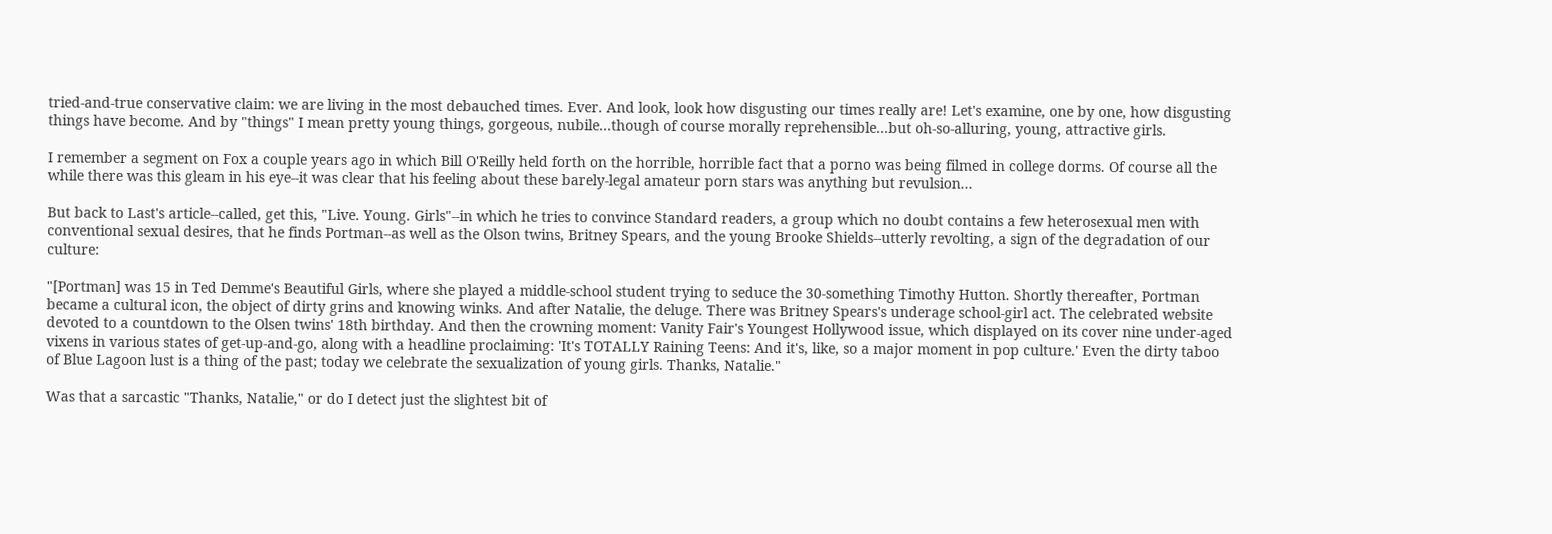tried-and-true conservative claim: we are living in the most debauched times. Ever. And look, look how disgusting our times really are! Let's examine, one by one, how disgusting things have become. And by "things" I mean pretty young things, gorgeous, nubile...though of course morally reprehensible...but oh-so-alluring, young, attractive girls.

I remember a segment on Fox a couple years ago in which Bill O'Reilly held forth on the horrible, horrible fact that a porno was being filmed in college dorms. Of course all the while there was this gleam in his eye--it was clear that his feeling about these barely-legal amateur porn stars was anything but revulsion...

But back to Last's article--called, get this, "Live. Young. Girls"--in which he tries to convince Standard readers, a group which no doubt contains a few heterosexual men with conventional sexual desires, that he finds Portman--as well as the Olson twins, Britney Spears, and the young Brooke Shields--utterly revolting, a sign of the degradation of our culture:

"[Portman] was 15 in Ted Demme's Beautiful Girls, where she played a middle-school student trying to seduce the 30-something Timothy Hutton. Shortly thereafter, Portman became a cultural icon, the object of dirty grins and knowing winks. And after Natalie, the deluge. There was Britney Spears's underage school-girl act. The celebrated website devoted to a countdown to the Olsen twins' 18th birthday. And then the crowning moment: Vanity Fair's Youngest Hollywood issue, which displayed on its cover nine under-aged vixens in various states of get-up-and-go, along with a headline proclaiming: 'It's TOTALLY Raining Teens: And it's, like, so a major moment in pop culture.' Even the dirty taboo of Blue Lagoon lust is a thing of the past; today we celebrate the sexualization of young girls. Thanks, Natalie."

Was that a sarcastic "Thanks, Natalie," or do I detect just the slightest bit of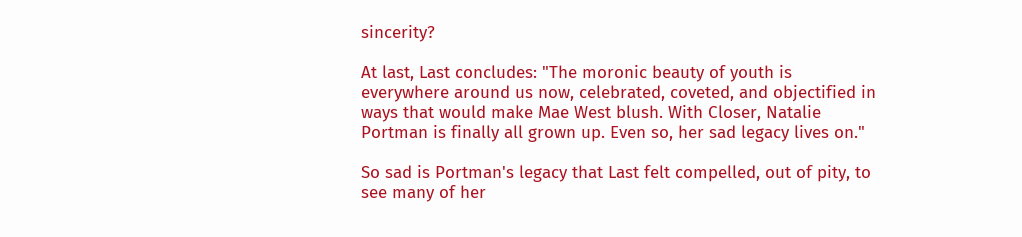sincerity?

At last, Last concludes: "The moronic beauty of youth is everywhere around us now, celebrated, coveted, and objectified in ways that would make Mae West blush. With Closer, Natalie Portman is finally all grown up. Even so, her sad legacy lives on."

So sad is Portman's legacy that Last felt compelled, out of pity, to see many of her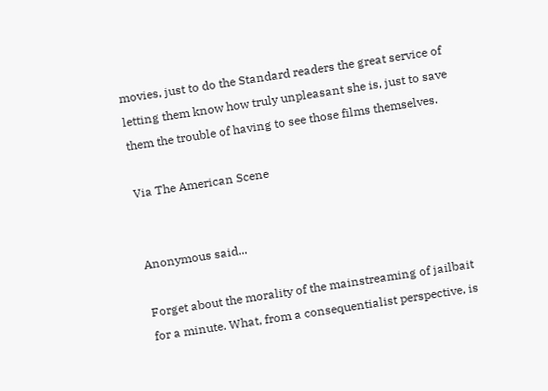movies, just to do the Standard readers the great service of letting them know how truly unpleasant she is, just to save them the trouble of having to see those films themselves.

Via The American Scene


Anonymous said...

Forget about the morality of the mainstreaming of jailbait for a minute. What, from a consequentialist perspective, is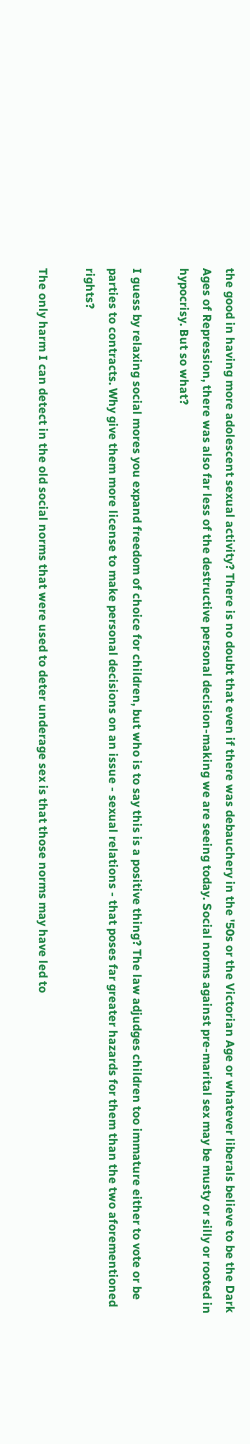the good in having more adolescent sexual activity? There is no doubt that even if there was debauchery in the '50s or the Victorian Age or whatever liberals believe to be the Dark Ages of Repression, there was also far less of the destructive personal decision-making we are seeing today. Social norms against pre-marital sex may be musty or silly or rooted in hypocrisy. But so what?

I guess by relaxing social mores you expand freedom of choice for children, but who is to say this is a positive thing? The law adjudges children too immature either to vote or be parties to contracts. Why give them more license to make personal decisions on an issue - sexual relations - that poses far greater hazards for them than the two aforementioned rights?

The only harm I can detect in the old social norms that were used to deter underage sex is that those norms may have led to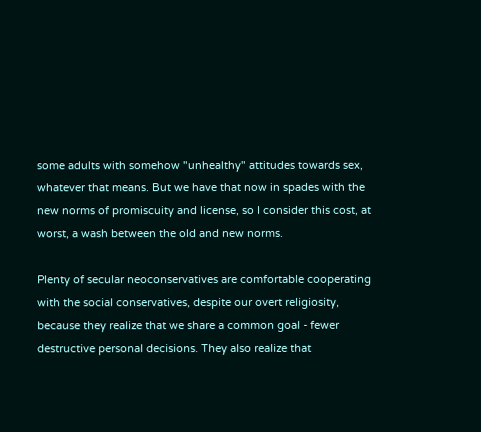some adults with somehow "unhealthy" attitudes towards sex, whatever that means. But we have that now in spades with the new norms of promiscuity and license, so I consider this cost, at worst, a wash between the old and new norms.

Plenty of secular neoconservatives are comfortable cooperating with the social conservatives, despite our overt religiosity, because they realize that we share a common goal - fewer destructive personal decisions. They also realize that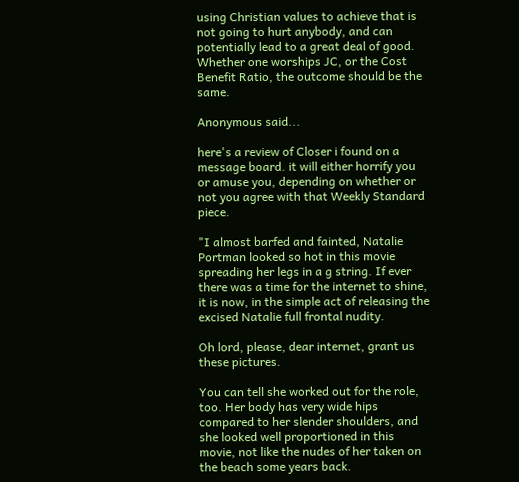using Christian values to achieve that is not going to hurt anybody, and can potentially lead to a great deal of good. Whether one worships JC, or the Cost Benefit Ratio, the outcome should be the same.

Anonymous said...

here's a review of Closer i found on a message board. it will either horrify you or amuse you, depending on whether or not you agree with that Weekly Standard piece.

"I almost barfed and fainted, Natalie Portman looked so hot in this movie spreading her legs in a g string. If ever there was a time for the internet to shine, it is now, in the simple act of releasing the excised Natalie full frontal nudity.

Oh lord, please, dear internet, grant us these pictures.

You can tell she worked out for the role, too. Her body has very wide hips compared to her slender shoulders, and she looked well proportioned in this movie, not like the nudes of her taken on the beach some years back.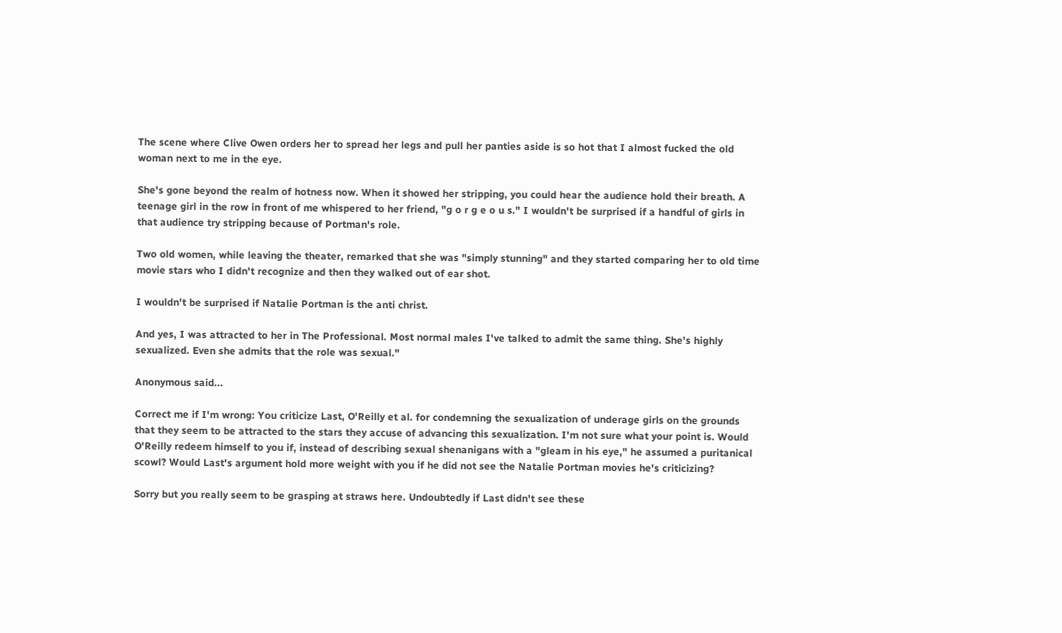The scene where Clive Owen orders her to spread her legs and pull her panties aside is so hot that I almost fucked the old woman next to me in the eye.

She's gone beyond the realm of hotness now. When it showed her stripping, you could hear the audience hold their breath. A teenage girl in the row in front of me whispered to her friend, "g o r g e o u s." I wouldn't be surprised if a handful of girls in that audience try stripping because of Portman's role.

Two old women, while leaving the theater, remarked that she was "simply stunning" and they started comparing her to old time movie stars who I didn't recognize and then they walked out of ear shot.

I wouldn't be surprised if Natalie Portman is the anti christ.

And yes, I was attracted to her in The Professional. Most normal males I've talked to admit the same thing. She's highly sexualized. Even she admits that the role was sexual."

Anonymous said...

Correct me if I'm wrong: You criticize Last, O'Reilly et al. for condemning the sexualization of underage girls on the grounds that they seem to be attracted to the stars they accuse of advancing this sexualization. I'm not sure what your point is. Would O'Reilly redeem himself to you if, instead of describing sexual shenanigans with a "gleam in his eye," he assumed a puritanical scowl? Would Last's argument hold more weight with you if he did not see the Natalie Portman movies he's criticizing?

Sorry but you really seem to be grasping at straws here. Undoubtedly if Last didn't see these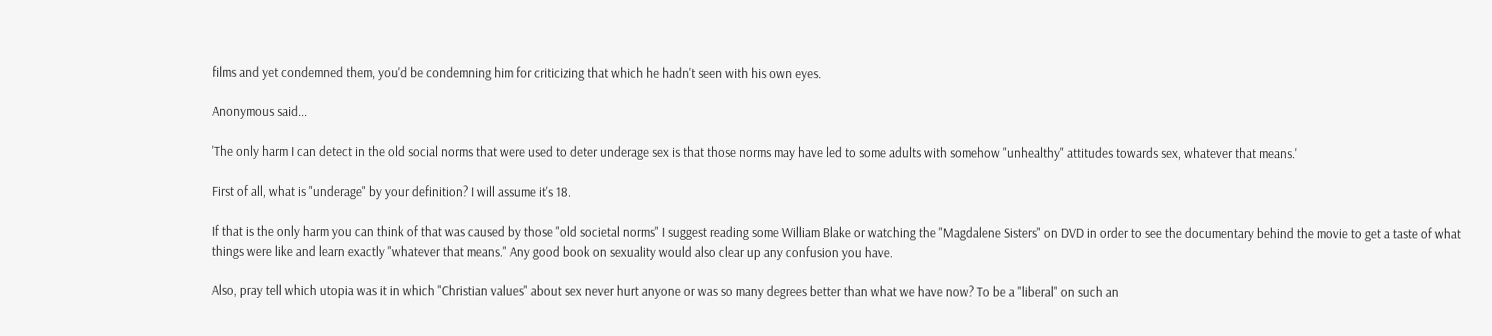films and yet condemned them, you'd be condemning him for criticizing that which he hadn't seen with his own eyes.

Anonymous said...

'The only harm I can detect in the old social norms that were used to deter underage sex is that those norms may have led to some adults with somehow "unhealthy" attitudes towards sex, whatever that means.'

First of all, what is "underage" by your definition? I will assume it's 18.

If that is the only harm you can think of that was caused by those "old societal norms" I suggest reading some William Blake or watching the "Magdalene Sisters" on DVD in order to see the documentary behind the movie to get a taste of what things were like and learn exactly "whatever that means." Any good book on sexuality would also clear up any confusion you have.

Also, pray tell which utopia was it in which "Christian values" about sex never hurt anyone or was so many degrees better than what we have now? To be a "liberal" on such an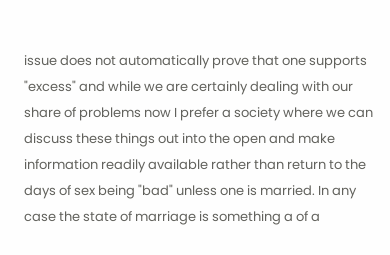issue does not automatically prove that one supports "excess" and while we are certainly dealing with our share of problems now I prefer a society where we can discuss these things out into the open and make information readily available rather than return to the days of sex being "bad" unless one is married. In any case the state of marriage is something a of a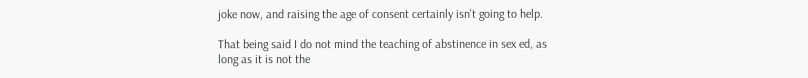joke now, and raising the age of consent certainly isn't going to help.

That being said I do not mind the teaching of abstinence in sex ed, as long as it is not the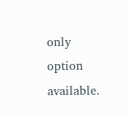only option available.